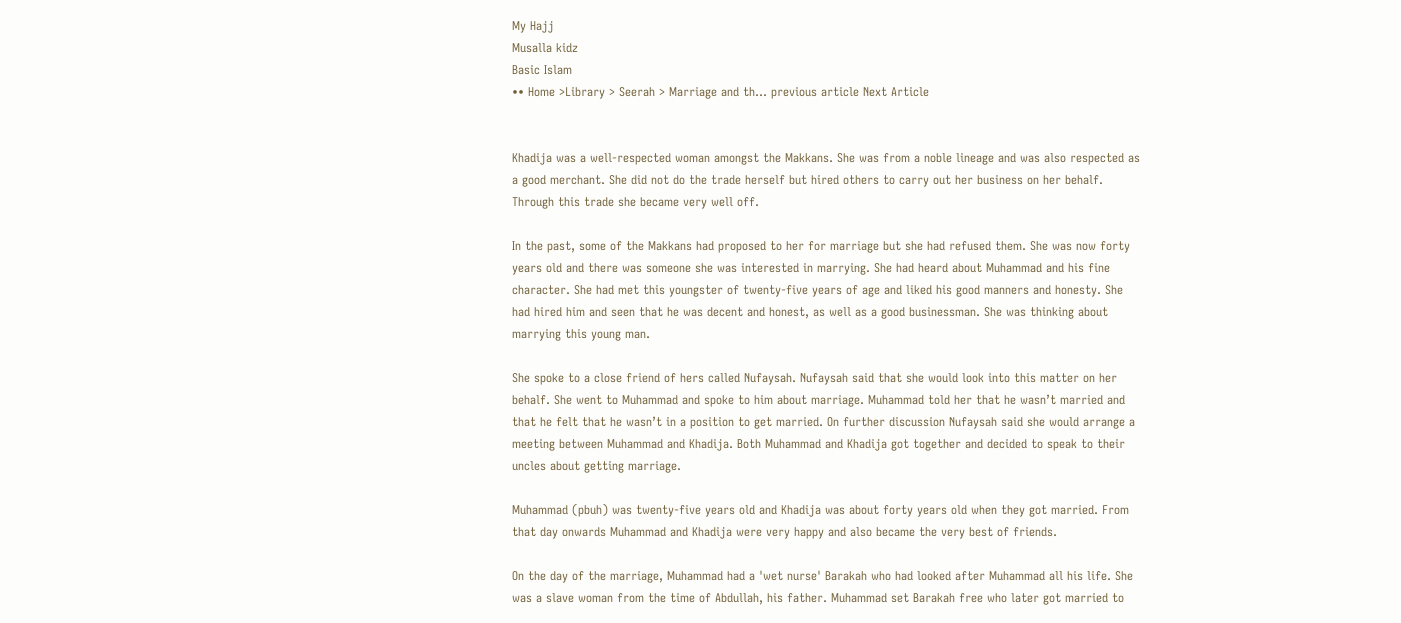My Hajj
Musalla kidz
Basic Islam
•• Home >Library > Seerah > Marriage and th... previous article Next Article


Khadija was a well-respected woman amongst the Makkans. She was from a noble lineage and was also respected as a good merchant. She did not do the trade herself but hired others to carry out her business on her behalf. Through this trade she became very well off.

In the past, some of the Makkans had proposed to her for marriage but she had refused them. She was now forty years old and there was someone she was interested in marrying. She had heard about Muhammad and his fine character. She had met this youngster of twenty-five years of age and liked his good manners and honesty. She had hired him and seen that he was decent and honest, as well as a good businessman. She was thinking about marrying this young man.

She spoke to a close friend of hers called Nufaysah. Nufaysah said that she would look into this matter on her behalf. She went to Muhammad and spoke to him about marriage. Muhammad told her that he wasn’t married and that he felt that he wasn’t in a position to get married. On further discussion Nufaysah said she would arrange a meeting between Muhammad and Khadija. Both Muhammad and Khadija got together and decided to speak to their uncles about getting marriage.

Muhammad (pbuh) was twenty-five years old and Khadija was about forty years old when they got married. From that day onwards Muhammad and Khadija were very happy and also became the very best of friends.

On the day of the marriage, Muhammad had a 'wet nurse' Barakah who had looked after Muhammad all his life. She was a slave woman from the time of Abdullah, his father. Muhammad set Barakah free who later got married to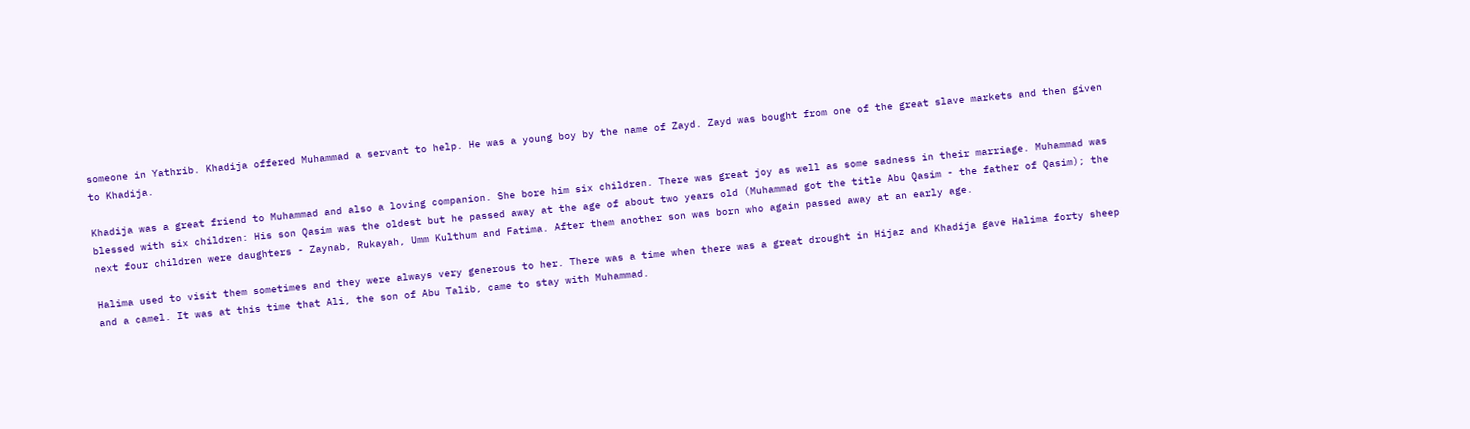someone in Yathrib. Khadija offered Muhammad a servant to help. He was a young boy by the name of Zayd. Zayd was bought from one of the great slave markets and then given to Khadija.

Khadija was a great friend to Muhammad and also a loving companion. She bore him six children. There was great joy as well as some sadness in their marriage. Muhammad was blessed with six children: His son Qasim was the oldest but he passed away at the age of about two years old (Muhammad got the title Abu Qasim - the father of Qasim); the next four children were daughters - Zaynab, Rukayah, Umm Kulthum and Fatima. After them another son was born who again passed away at an early age.

Halima used to visit them sometimes and they were always very generous to her. There was a time when there was a great drought in Hijaz and Khadija gave Halima forty sheep and a camel. It was at this time that Ali, the son of Abu Talib, came to stay with Muhammad.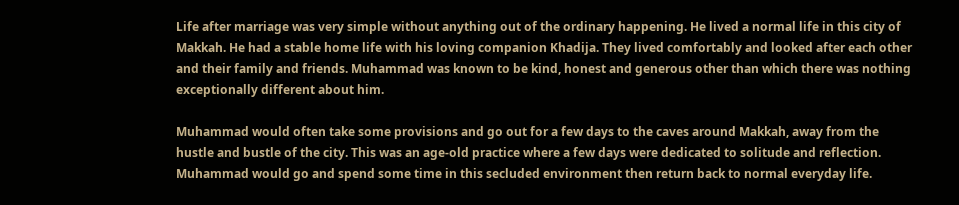Life after marriage was very simple without anything out of the ordinary happening. He lived a normal life in this city of Makkah. He had a stable home life with his loving companion Khadija. They lived comfortably and looked after each other and their family and friends. Muhammad was known to be kind, honest and generous other than which there was nothing exceptionally different about him.

Muhammad would often take some provisions and go out for a few days to the caves around Makkah, away from the hustle and bustle of the city. This was an age-old practice where a few days were dedicated to solitude and reflection. Muhammad would go and spend some time in this secluded environment then return back to normal everyday life.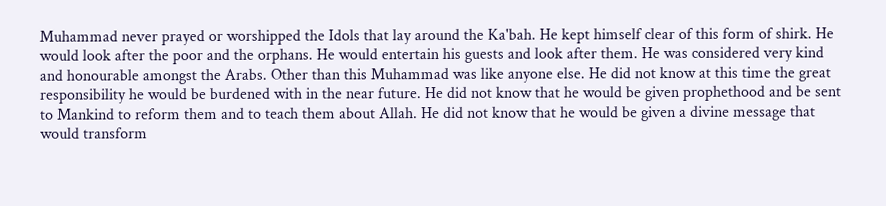Muhammad never prayed or worshipped the Idols that lay around the Ka'bah. He kept himself clear of this form of shirk. He would look after the poor and the orphans. He would entertain his guests and look after them. He was considered very kind and honourable amongst the Arabs. Other than this Muhammad was like anyone else. He did not know at this time the great responsibility he would be burdened with in the near future. He did not know that he would be given prophethood and be sent to Mankind to reform them and to teach them about Allah. He did not know that he would be given a divine message that would transform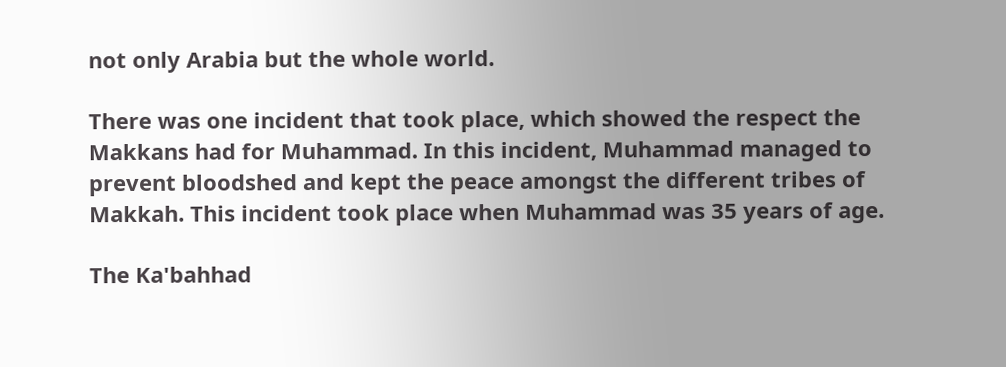not only Arabia but the whole world.

There was one incident that took place, which showed the respect the Makkans had for Muhammad. In this incident, Muhammad managed to prevent bloodshed and kept the peace amongst the different tribes of Makkah. This incident took place when Muhammad was 35 years of age.

The Ka'bahhad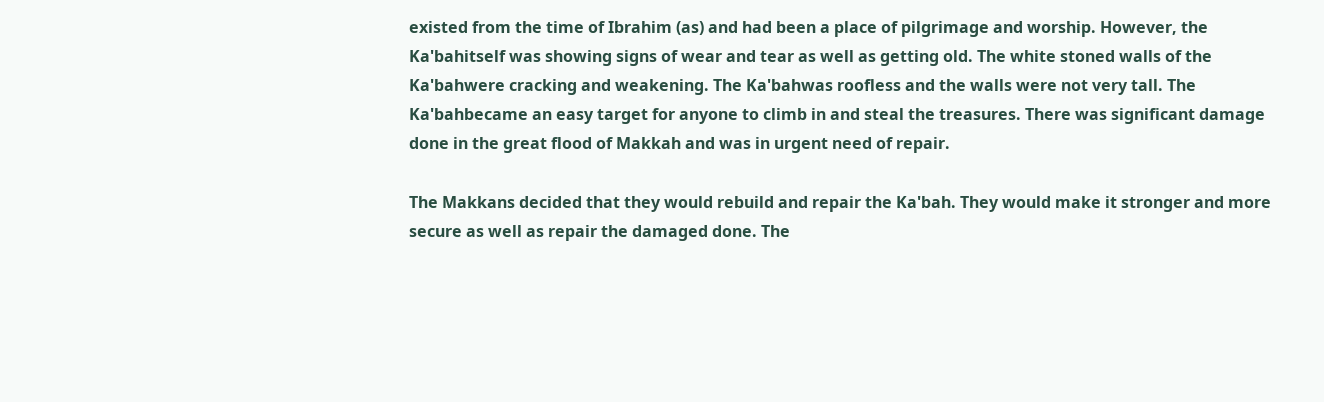existed from the time of Ibrahim (as) and had been a place of pilgrimage and worship. However, the Ka'bahitself was showing signs of wear and tear as well as getting old. The white stoned walls of the Ka'bahwere cracking and weakening. The Ka'bahwas roofless and the walls were not very tall. The Ka'bahbecame an easy target for anyone to climb in and steal the treasures. There was significant damage done in the great flood of Makkah and was in urgent need of repair.

The Makkans decided that they would rebuild and repair the Ka'bah. They would make it stronger and more secure as well as repair the damaged done. The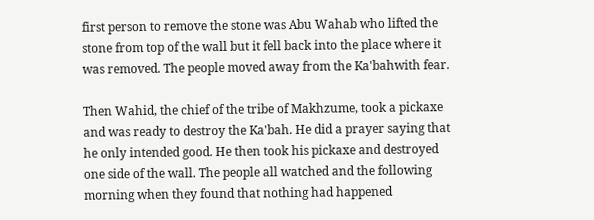first person to remove the stone was Abu Wahab who lifted the stone from top of the wall but it fell back into the place where it was removed. The people moved away from the Ka'bahwith fear.

Then Wahid, the chief of the tribe of Makhzume, took a pickaxe and was ready to destroy the Ka'bah. He did a prayer saying that he only intended good. He then took his pickaxe and destroyed one side of the wall. The people all watched and the following morning when they found that nothing had happened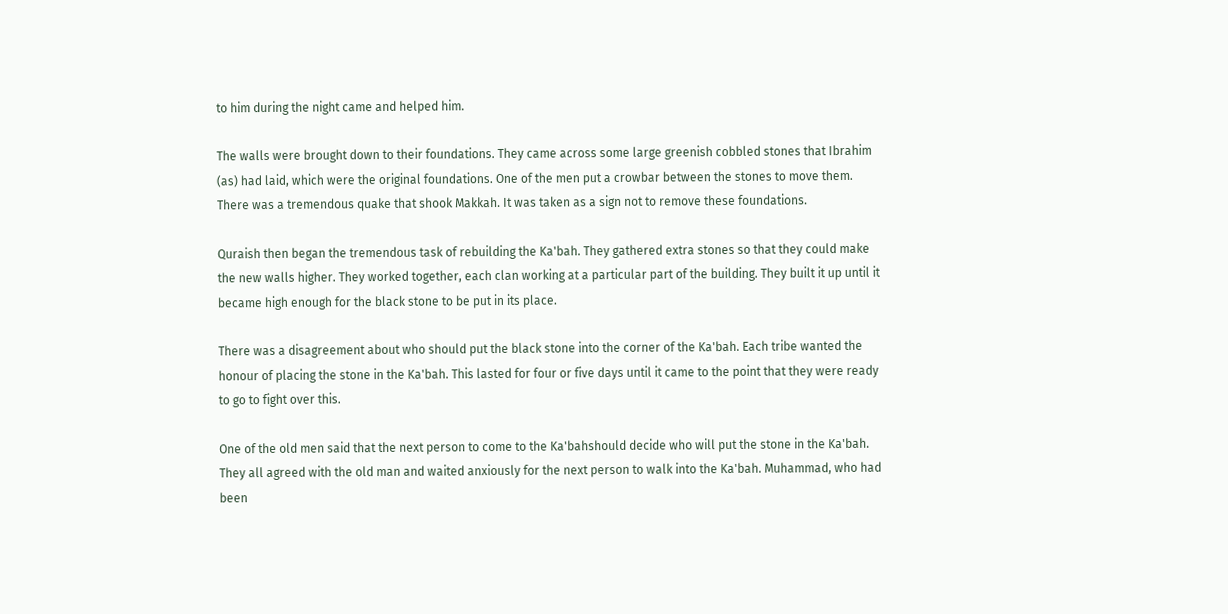to him during the night came and helped him.

The walls were brought down to their foundations. They came across some large greenish cobbled stones that Ibrahim (as) had laid, which were the original foundations. One of the men put a crowbar between the stones to move them. There was a tremendous quake that shook Makkah. It was taken as a sign not to remove these foundations.

Quraish then began the tremendous task of rebuilding the Ka'bah. They gathered extra stones so that they could make the new walls higher. They worked together, each clan working at a particular part of the building. They built it up until it became high enough for the black stone to be put in its place.

There was a disagreement about who should put the black stone into the corner of the Ka'bah. Each tribe wanted the honour of placing the stone in the Ka'bah. This lasted for four or five days until it came to the point that they were ready to go to fight over this.

One of the old men said that the next person to come to the Ka'bahshould decide who will put the stone in the Ka'bah. They all agreed with the old man and waited anxiously for the next person to walk into the Ka'bah. Muhammad, who had been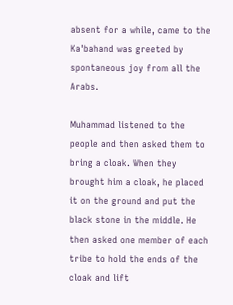absent for a while, came to the Ka'bahand was greeted by spontaneous joy from all the Arabs.

Muhammad listened to the people and then asked them to bring a cloak. When they brought him a cloak, he placed it on the ground and put the black stone in the middle. He then asked one member of each tribe to hold the ends of the cloak and lift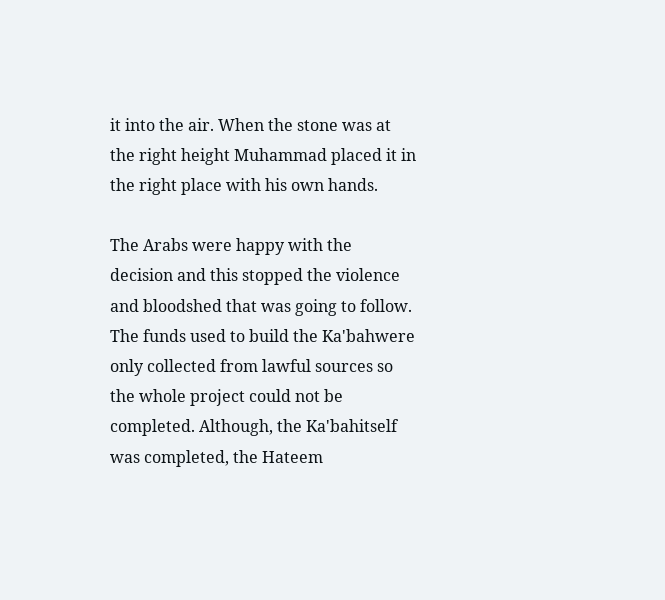it into the air. When the stone was at the right height Muhammad placed it in the right place with his own hands.

The Arabs were happy with the decision and this stopped the violence and bloodshed that was going to follow. The funds used to build the Ka'bahwere only collected from lawful sources so the whole project could not be completed. Although, the Ka'bahitself was completed, the Hateem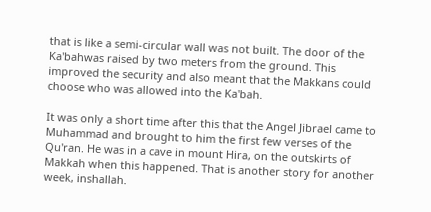that is like a semi-circular wall was not built. The door of the Ka'bahwas raised by two meters from the ground. This improved the security and also meant that the Makkans could choose who was allowed into the Ka'bah.

It was only a short time after this that the Angel Jibrael came to Muhammad and brought to him the first few verses of the Qu'ran. He was in a cave in mount Hira, on the outskirts of Makkah when this happened. That is another story for another week, inshallah.